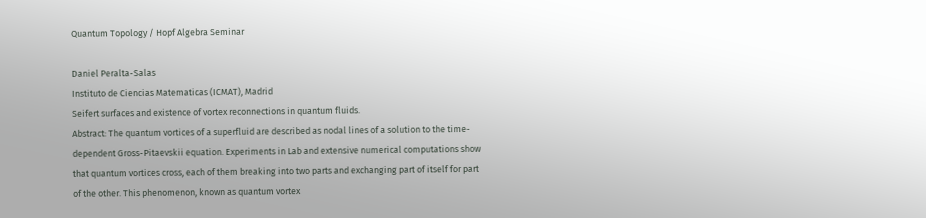Quantum Topology / Hopf Algebra Seminar

Daniel Peralta-Salas
Instituto de Ciencias Matematicas (ICMAT), Madrid
Seifert surfaces and existence of vortex reconnections in quantum fluids.
Abstract: The quantum vortices of a superfluid are described as nodal lines of a solution to the time-dependent Gross-Pitaevskii equation. Experiments in Lab and extensive numerical computations show that quantum vortices cross, each of them breaking into two parts and exchanging part of itself for part of the other. This phenomenon, known as quantum vortex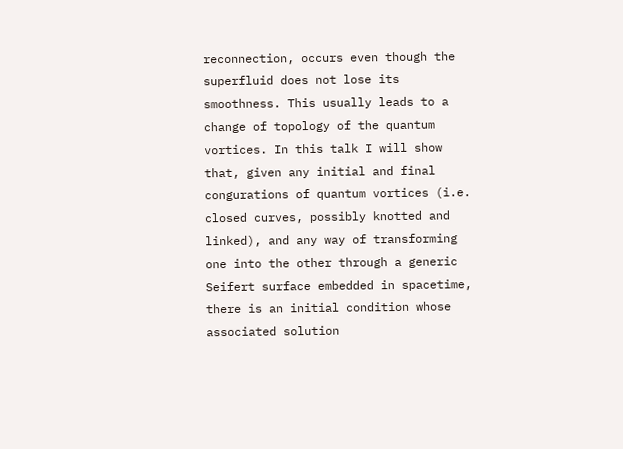reconnection, occurs even though the superfluid does not lose its smoothness. This usually leads to a change of topology of the quantum vortices. In this talk I will show that, given any initial and final congurations of quantum vortices (i.e. closed curves, possibly knotted and linked), and any way of transforming one into the other through a generic Seifert surface embedded in spacetime, there is an initial condition whose associated solution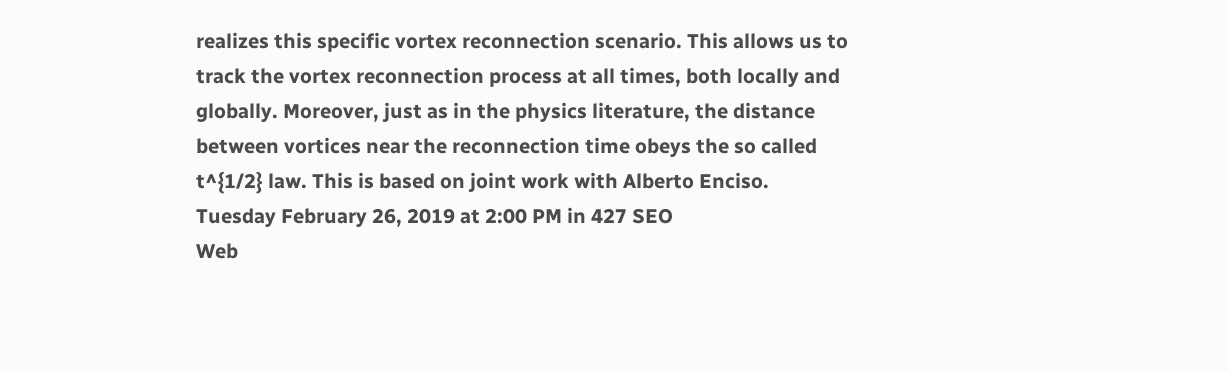realizes this specific vortex reconnection scenario. This allows us to track the vortex reconnection process at all times, both locally and globally. Moreover, just as in the physics literature, the distance between vortices near the reconnection time obeys the so called t^{1/2} law. This is based on joint work with Alberto Enciso.
Tuesday February 26, 2019 at 2:00 PM in 427 SEO
Web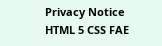Privacy Notice HTML 5 CSS FAE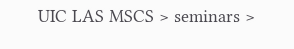UIC LAS MSCS > seminars >